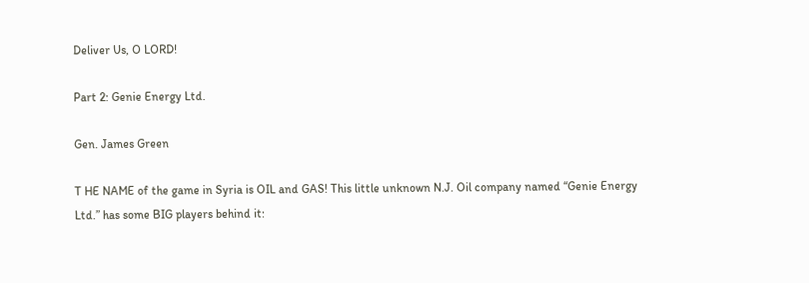Deliver Us, O LORD!

Part 2: Genie Energy Ltd.

Gen. James Green

T HE NAME of the game in Syria is OIL and GAS! This little unknown N.J. Oil company named “Genie Energy Ltd.” has some BIG players behind it: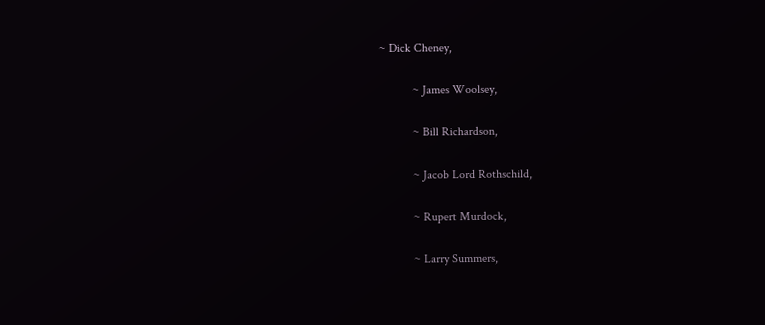~ Dick Cheney,

           ~ James Woolsey,

           ~ Bill Richardson,

           ~ Jacob Lord Rothschild,

           ~ Rupert Murdock,

           ~ Larry Summers,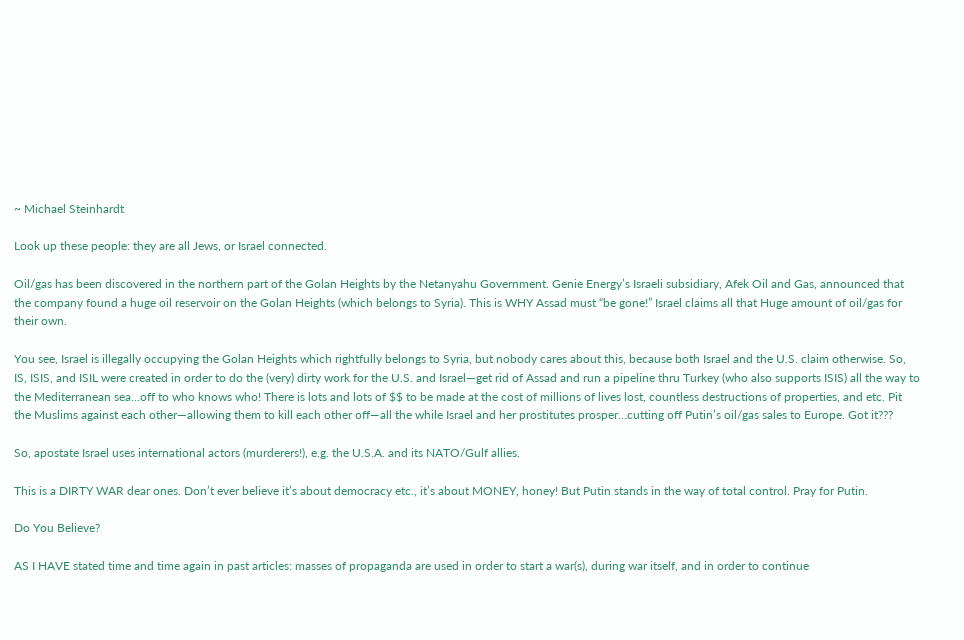~ Michael Steinhardt

Look up these people: they are all Jews, or Israel connected.

Oil/gas has been discovered in the northern part of the Golan Heights by the Netanyahu Government. Genie Energy’s Israeli subsidiary, Afek Oil and Gas, announced that the company found a huge oil reservoir on the Golan Heights (which belongs to Syria). This is WHY Assad must “be gone!” Israel claims all that Huge amount of oil/gas for their own.

You see, Israel is illegally occupying the Golan Heights which rightfully belongs to Syria, but nobody cares about this, because both Israel and the U.S. claim otherwise. So, IS, ISIS, and ISIL were created in order to do the (very) dirty work for the U.S. and Israel—get rid of Assad and run a pipeline thru Turkey (who also supports ISIS) all the way to the Mediterranean sea…off to who knows who! There is lots and lots of $$ to be made at the cost of millions of lives lost, countless destructions of properties, and etc. Pit the Muslims against each other—allowing them to kill each other off—all the while Israel and her prostitutes prosper…cutting off Putin’s oil/gas sales to Europe. Got it???

So, apostate Israel uses international actors (murderers!), e.g. the U.S.A. and its NATO/Gulf allies.

This is a DIRTY WAR dear ones. Don’t ever believe it’s about democracy etc., it’s about MONEY, honey! But Putin stands in the way of total control. Pray for Putin.

Do You Believe?

AS I HAVE stated time and time again in past articles: masses of propaganda are used in order to start a war(s), during war itself, and in order to continue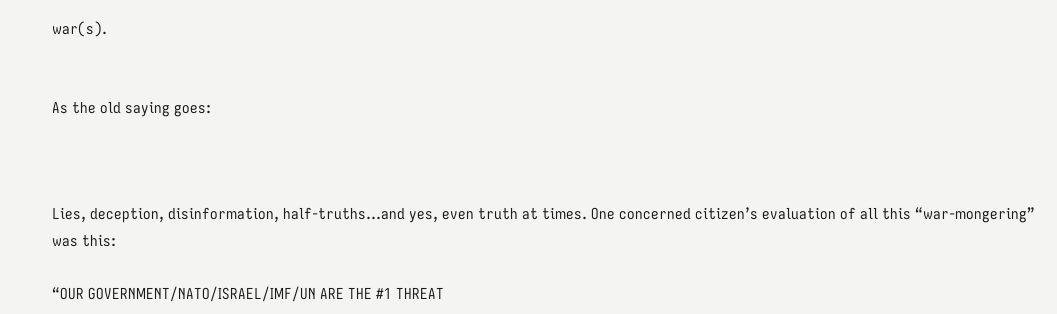war(s).


As the old saying goes:



Lies, deception, disinformation, half-truths...and yes, even truth at times. One concerned citizen’s evaluation of all this “war-mongering” was this:

“OUR GOVERNMENT/NATO/ISRAEL/IMF/UN ARE THE #1 THREAT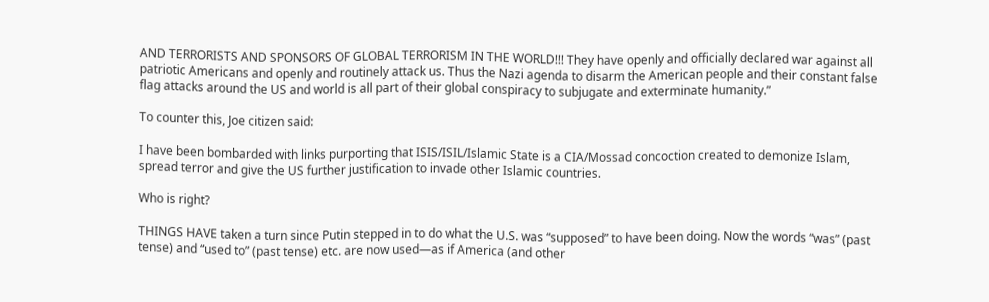AND TERRORISTS AND SPONSORS OF GLOBAL TERRORISM IN THE WORLD!!! They have openly and officially declared war against all patriotic Americans and openly and routinely attack us. Thus the Nazi agenda to disarm the American people and their constant false flag attacks around the US and world is all part of their global conspiracy to subjugate and exterminate humanity.”

To counter this, Joe citizen said:

I have been bombarded with links purporting that ISIS/ISIL/Islamic State is a CIA/Mossad concoction created to demonize Islam, spread terror and give the US further justification to invade other Islamic countries.

Who is right?

THINGS HAVE taken a turn since Putin stepped in to do what the U.S. was “supposed” to have been doing. Now the words “was” (past tense) and “used to” (past tense) etc. are now used—as if America (and other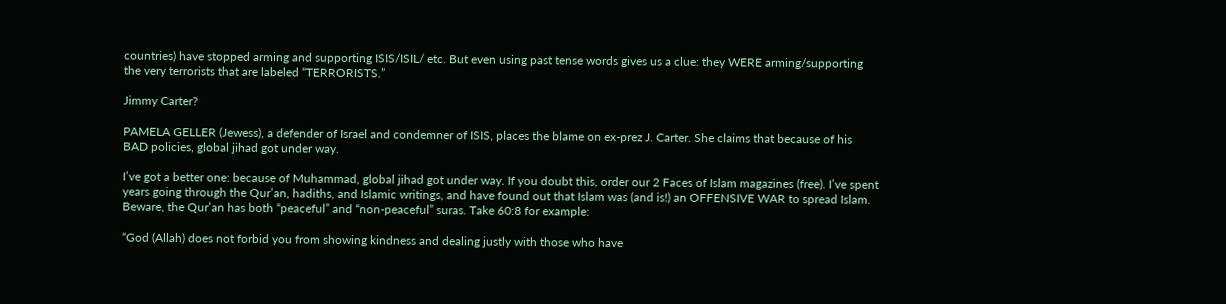countries) have stopped arming and supporting ISIS/ISIL/ etc. But even using past tense words gives us a clue: they WERE arming/supporting the very terrorists that are labeled “TERRORISTS.”

Jimmy Carter?

PAMELA GELLER (Jewess), a defender of Israel and condemner of ISIS, places the blame on ex-prez J. Carter. She claims that because of his BAD policies, global jihad got under way.

I’ve got a better one: because of Muhammad, global jihad got under way. If you doubt this, order our 2 Faces of Islam magazines (free). I’ve spent years going through the Qur’an, hadiths, and Islamic writings, and have found out that Islam was (and is!) an OFFENSIVE WAR to spread Islam. Beware, the Qur’an has both “peaceful” and “non-peaceful” suras. Take 60:8 for example:

“God (Allah) does not forbid you from showing kindness and dealing justly with those who have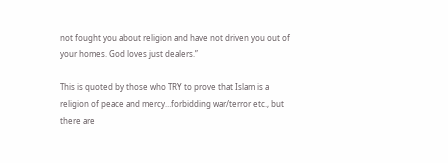not fought you about religion and have not driven you out of your homes. God loves just dealers.”

This is quoted by those who TRY to prove that Islam is a religion of peace and mercy…forbidding war/terror etc., but there are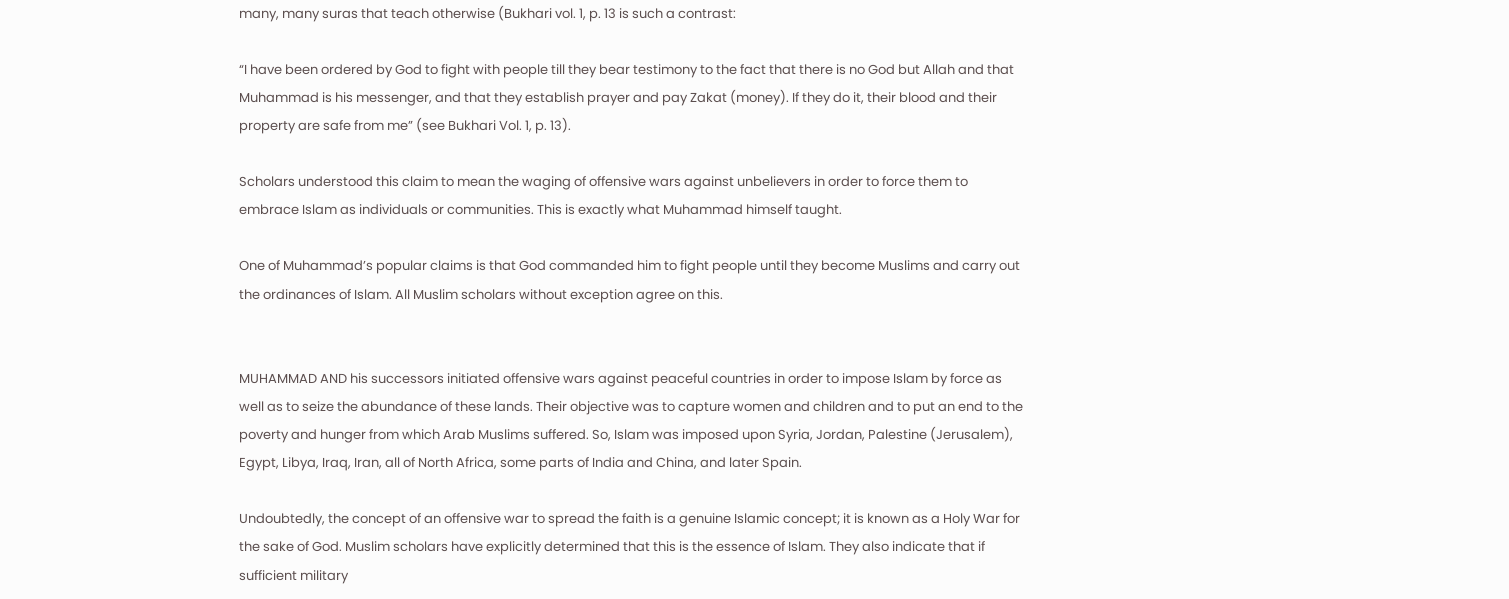many, many suras that teach otherwise (Bukhari vol. 1, p. 13 is such a contrast:

“I have been ordered by God to fight with people till they bear testimony to the fact that there is no God but Allah and that Muhammad is his messenger, and that they establish prayer and pay Zakat (money). If they do it, their blood and their property are safe from me” (see Bukhari Vol. 1, p. 13).

Scholars understood this claim to mean the waging of offensive wars against unbelievers in order to force them to embrace Islam as individuals or communities. This is exactly what Muhammad himself taught.

One of Muhammad’s popular claims is that God commanded him to fight people until they become Muslims and carry out the ordinances of Islam. All Muslim scholars without exception agree on this.


MUHAMMAD AND his successors initiated offensive wars against peaceful countries in order to impose Islam by force as well as to seize the abundance of these lands. Their objective was to capture women and children and to put an end to the poverty and hunger from which Arab Muslims suffered. So, Islam was imposed upon Syria, Jordan, Palestine (Jerusalem), Egypt, Libya, Iraq, Iran, all of North Africa, some parts of India and China, and later Spain.

Undoubtedly, the concept of an offensive war to spread the faith is a genuine Islamic concept; it is known as a Holy War for the sake of God. Muslim scholars have explicitly determined that this is the essence of Islam. They also indicate that if sufficient military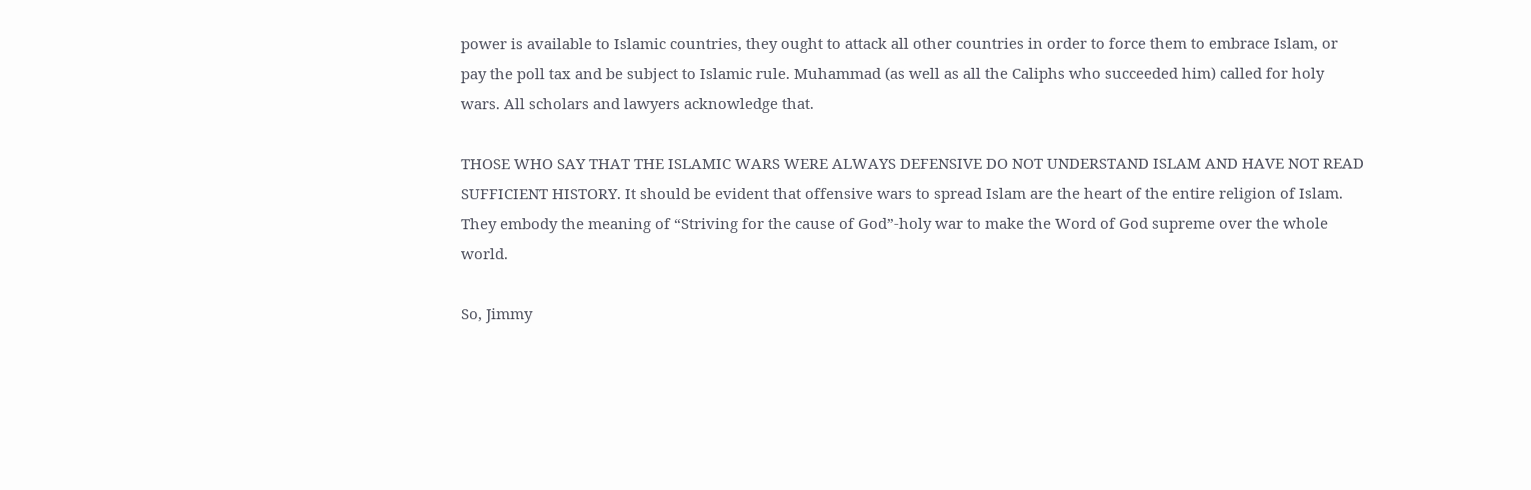power is available to Islamic countries, they ought to attack all other countries in order to force them to embrace Islam, or pay the poll tax and be subject to Islamic rule. Muhammad (as well as all the Caliphs who succeeded him) called for holy wars. All scholars and lawyers acknowledge that.

THOSE WHO SAY THAT THE ISLAMIC WARS WERE ALWAYS DEFENSIVE DO NOT UNDERSTAND ISLAM AND HAVE NOT READ SUFFICIENT HISTORY. It should be evident that offensive wars to spread Islam are the heart of the entire religion of Islam. They embody the meaning of “Striving for the cause of God”-holy war to make the Word of God supreme over the whole world.

So, Jimmy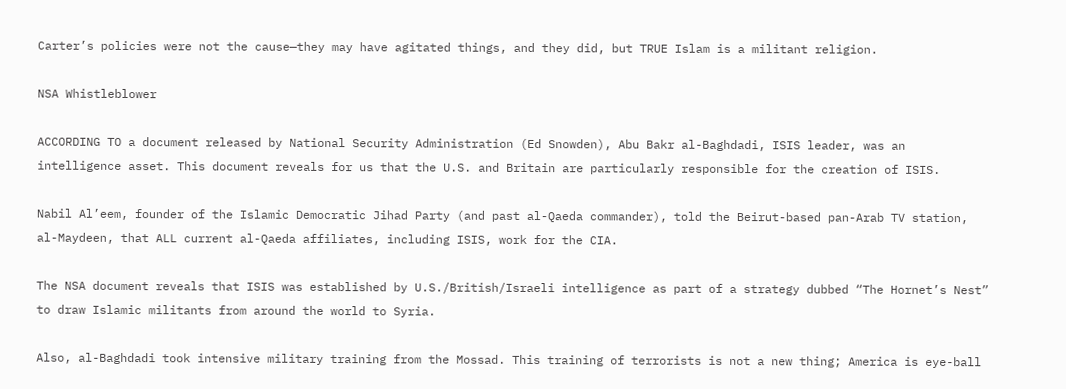Carter’s policies were not the cause—they may have agitated things, and they did, but TRUE Islam is a militant religion.

NSA Whistleblower

ACCORDING TO a document released by National Security Administration (Ed Snowden), Abu Bakr al-Baghdadi, ISIS leader, was an intelligence asset. This document reveals for us that the U.S. and Britain are particularly responsible for the creation of ISIS.

Nabil Al’eem, founder of the Islamic Democratic Jihad Party (and past al-Qaeda commander), told the Beirut-based pan-Arab TV station, al-Maydeen, that ALL current al-Qaeda affiliates, including ISIS, work for the CIA.

The NSA document reveals that ISIS was established by U.S./British/Israeli intelligence as part of a strategy dubbed “The Hornet’s Nest” to draw Islamic militants from around the world to Syria.

Also, al-Baghdadi took intensive military training from the Mossad. This training of terrorists is not a new thing; America is eye-ball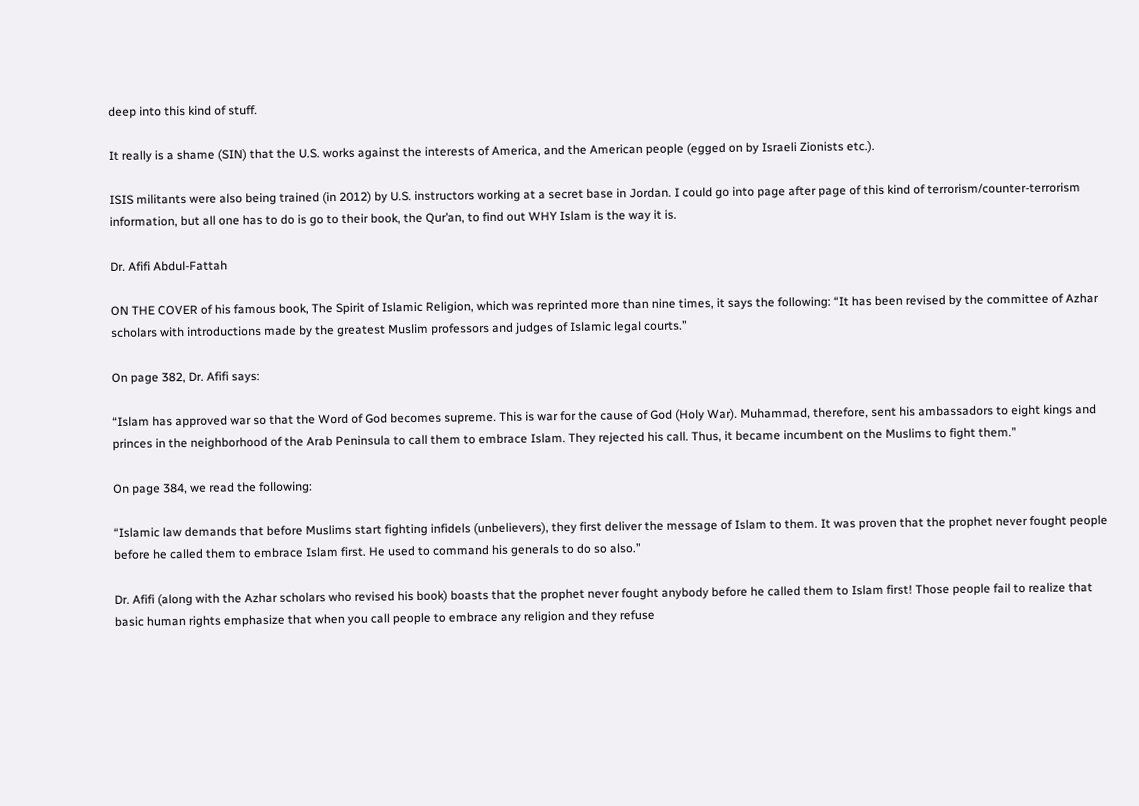deep into this kind of stuff.

It really is a shame (SIN) that the U.S. works against the interests of America, and the American people (egged on by Israeli Zionists etc.).

ISIS militants were also being trained (in 2012) by U.S. instructors working at a secret base in Jordan. I could go into page after page of this kind of terrorism/counter-terrorism information, but all one has to do is go to their book, the Qur’an, to find out WHY Islam is the way it is.

Dr. Afifi Abdul-Fattah

ON THE COVER of his famous book, The Spirit of Islamic Religion, which was reprinted more than nine times, it says the following: “It has been revised by the committee of Azhar scholars with introductions made by the greatest Muslim professors and judges of Islamic legal courts.”

On page 382, Dr. Afifi says:

“Islam has approved war so that the Word of God becomes supreme. This is war for the cause of God (Holy War). Muhammad, therefore, sent his ambassadors to eight kings and princes in the neighborhood of the Arab Peninsula to call them to embrace Islam. They rejected his call. Thus, it became incumbent on the Muslims to fight them.”

On page 384, we read the following:

“Islamic law demands that before Muslims start fighting infidels (unbelievers), they first deliver the message of Islam to them. It was proven that the prophet never fought people before he called them to embrace Islam first. He used to command his generals to do so also.”

Dr. Afifi (along with the Azhar scholars who revised his book) boasts that the prophet never fought anybody before he called them to Islam first! Those people fail to realize that basic human rights emphasize that when you call people to embrace any religion and they refuse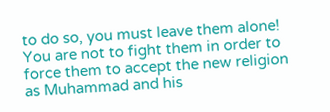to do so, you must leave them alone! You are not to fight them in order to force them to accept the new religion as Muhammad and his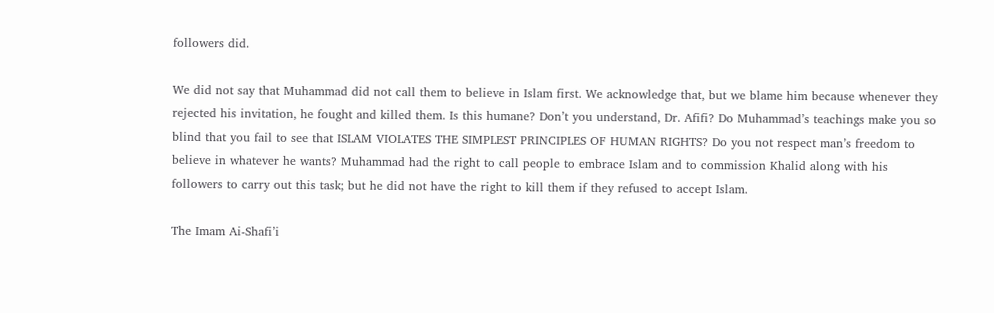followers did.

We did not say that Muhammad did not call them to believe in Islam first. We acknowledge that, but we blame him because whenever they rejected his invitation, he fought and killed them. Is this humane? Don’t you understand, Dr. Afifi? Do Muhammad’s teachings make you so blind that you fail to see that ISLAM VIOLATES THE SIMPLEST PRINCIPLES OF HUMAN RIGHTS? Do you not respect man’s freedom to believe in whatever he wants? Muhammad had the right to call people to embrace Islam and to commission Khalid along with his followers to carry out this task; but he did not have the right to kill them if they refused to accept Islam.

The Imam Ai-Shafi’i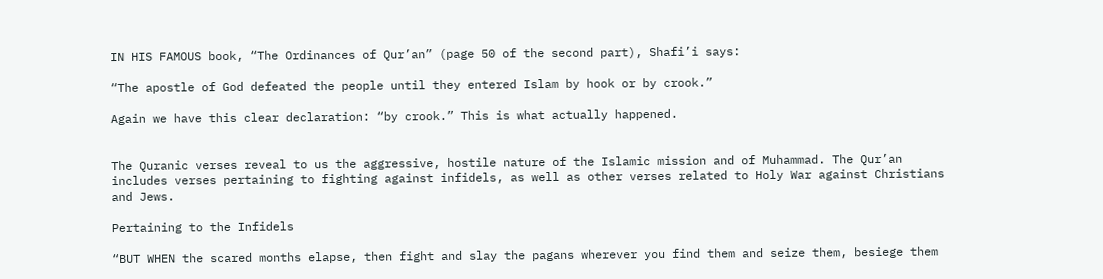IN HIS FAMOUS book, “The Ordinances of Qur’an” (page 50 of the second part), Shafi’i says:

“The apostle of God defeated the people until they entered Islam by hook or by crook.”

Again we have this clear declaration: “by crook.” This is what actually happened.


The Quranic verses reveal to us the aggressive, hostile nature of the Islamic mission and of Muhammad. The Qur’an includes verses pertaining to fighting against infidels, as well as other verses related to Holy War against Christians and Jews.

Pertaining to the Infidels

“BUT WHEN the scared months elapse, then fight and slay the pagans wherever you find them and seize them, besiege them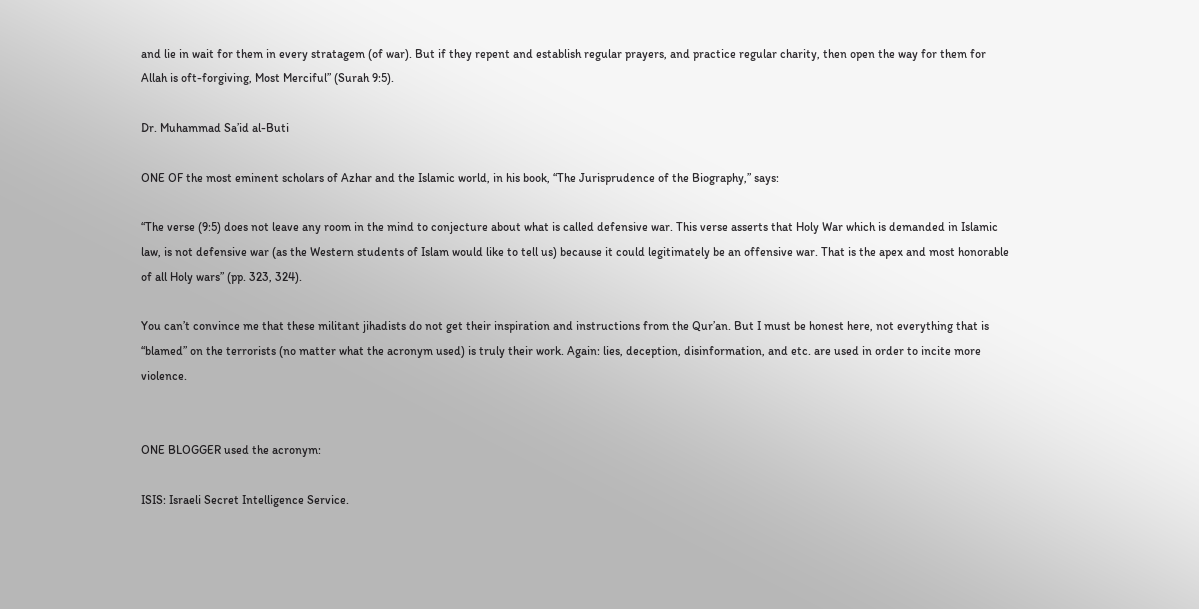and lie in wait for them in every stratagem (of war). But if they repent and establish regular prayers, and practice regular charity, then open the way for them for Allah is oft-forgiving, Most Merciful” (Surah 9:5).

Dr. Muhammad Sa’id al-Buti

ONE OF the most eminent scholars of Azhar and the Islamic world, in his book, “The Jurisprudence of the Biography,” says:

“The verse (9:5) does not leave any room in the mind to conjecture about what is called defensive war. This verse asserts that Holy War which is demanded in Islamic law, is not defensive war (as the Western students of Islam would like to tell us) because it could legitimately be an offensive war. That is the apex and most honorable of all Holy wars” (pp. 323, 324).

You can’t convince me that these militant jihadists do not get their inspiration and instructions from the Qur’an. But I must be honest here, not everything that is “blamed” on the terrorists (no matter what the acronym used) is truly their work. Again: lies, deception, disinformation, and etc. are used in order to incite more violence.


ONE BLOGGER used the acronym:

ISIS: Israeli Secret Intelligence Service.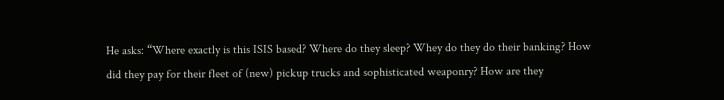He asks: “Where exactly is this ISIS based? Where do they sleep? Whey do they do their banking? How did they pay for their fleet of (new) pickup trucks and sophisticated weaponry? How are they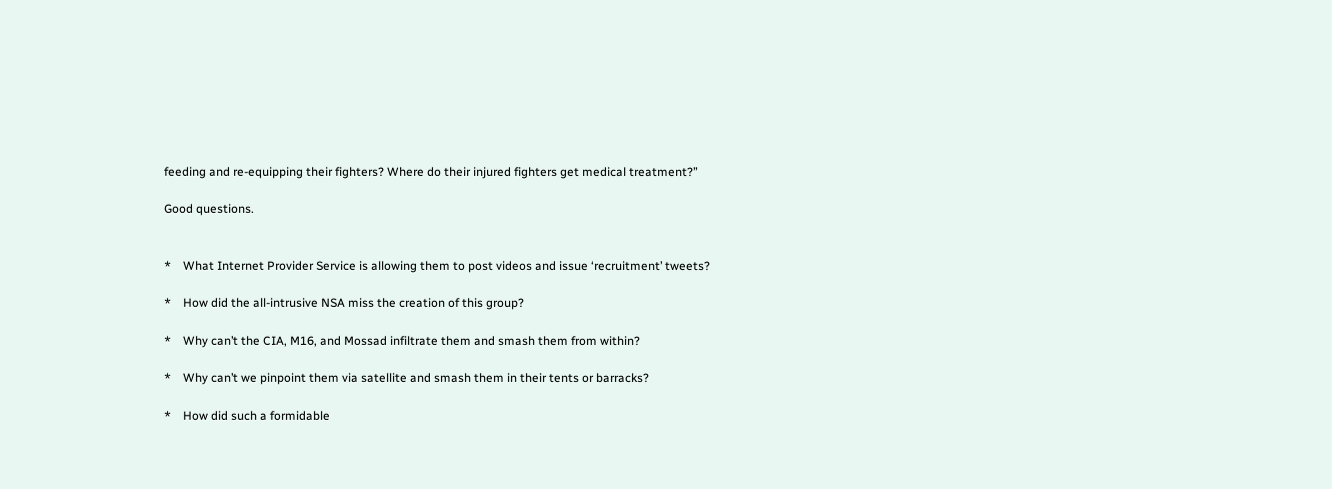feeding and re-equipping their fighters? Where do their injured fighters get medical treatment?”

Good questions.


*    What Internet Provider Service is allowing them to post videos and issue ‘recruitment’ tweets?

*    How did the all-intrusive NSA miss the creation of this group?

*    Why can’t the CIA, M16, and Mossad infiltrate them and smash them from within?

*    Why can’t we pinpoint them via satellite and smash them in their tents or barracks?

*    How did such a formidable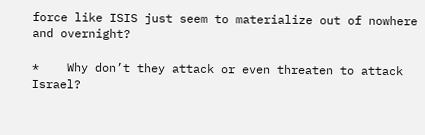force like ISIS just seem to materialize out of nowhere and overnight?

*    Why don’t they attack or even threaten to attack Israel?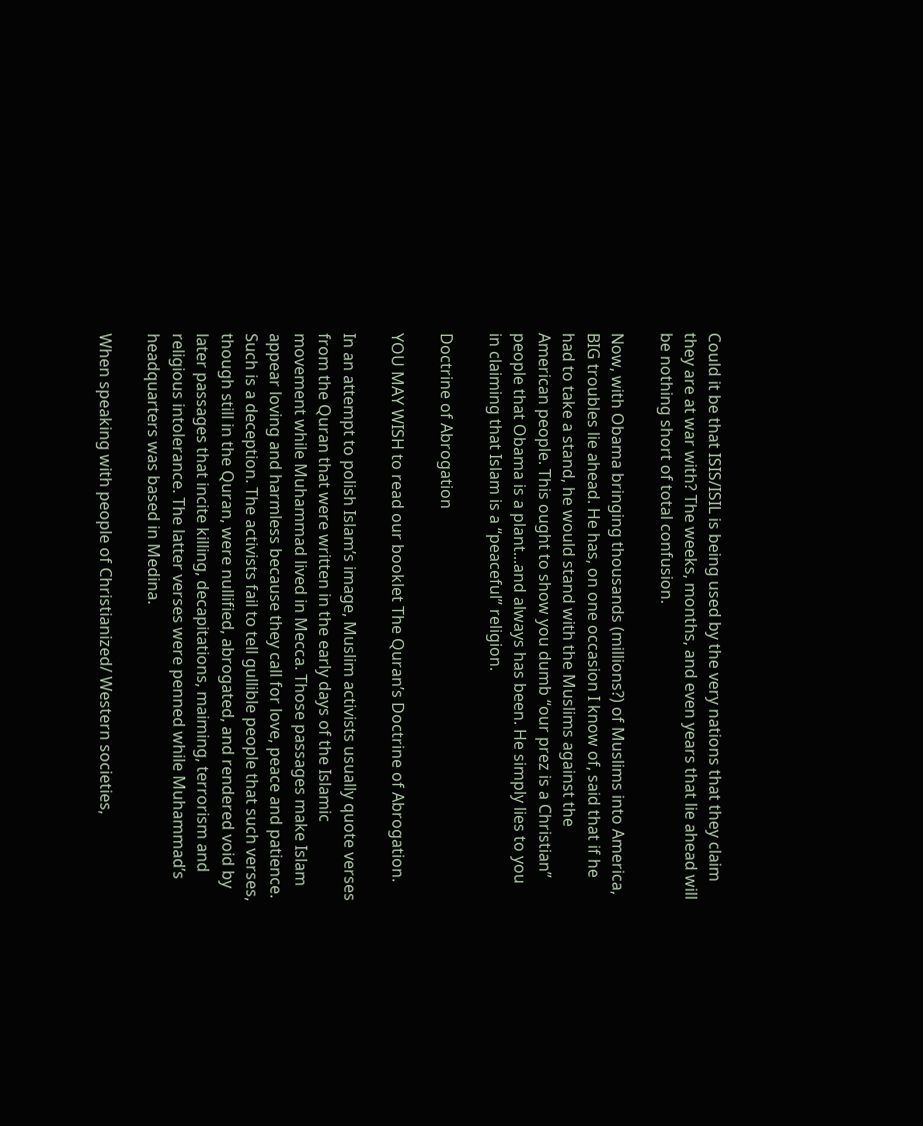Could it be that ISIS/ISIL is being used by the very nations that they claim they are at war with? The weeks, months, and even years that lie ahead will be nothing short of total confusion.

Now, with Obama bringing thousands (millions?) of Muslims into America, BIG troubles lie ahead. He has, on one occasion I know of, said that if he had to take a stand, he would stand with the Muslims against the American people. This ought to show you dumb “our prez is a Christian” people that Obama is a plant...and always has been. He simply lies to you in claiming that Islam is a “peaceful” religion.

Doctrine of Abrogation

YOU MAY WISH to read our booklet The Quran’s Doctrine of Abrogation.

In an attempt to polish Islam’s image, Muslim activists usually quote verses from the Quran that were written in the early days of the Islamic movement while Muhammad lived in Mecca. Those passages make Islam appear loving and harmless because they call for love, peace and patience. Such is a deception. The activists fail to tell gullible people that such verses, though still in the Quran, were nullified, abrogated, and rendered void by later passages that incite killing, decapitations, maiming, terrorism and religious intolerance. The latter verses were penned while Muhammad’s headquarters was based in Medina.

When speaking with people of Christianized/ Western societies,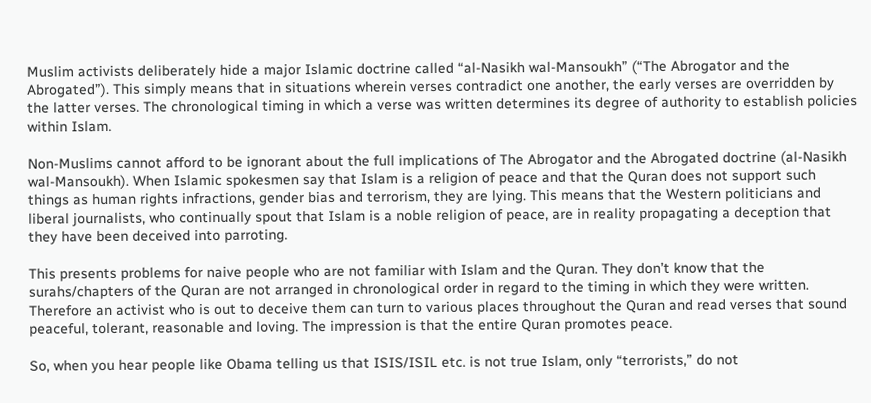Muslim activists deliberately hide a major Islamic doctrine called “al-Nasikh wal-Mansoukh” (“The Abrogator and the Abrogated”). This simply means that in situations wherein verses contradict one another, the early verses are overridden by the latter verses. The chronological timing in which a verse was written determines its degree of authority to establish policies within Islam.

Non-Muslims cannot afford to be ignorant about the full implications of The Abrogator and the Abrogated doctrine (al-Nasikh wal-Mansoukh). When Islamic spokesmen say that Islam is a religion of peace and that the Quran does not support such things as human rights infractions, gender bias and terrorism, they are lying. This means that the Western politicians and liberal journalists, who continually spout that Islam is a noble religion of peace, are in reality propagating a deception that they have been deceived into parroting.

This presents problems for naive people who are not familiar with Islam and the Quran. They don’t know that the surahs/chapters of the Quran are not arranged in chronological order in regard to the timing in which they were written. Therefore an activist who is out to deceive them can turn to various places throughout the Quran and read verses that sound peaceful, tolerant, reasonable and loving. The impression is that the entire Quran promotes peace.

So, when you hear people like Obama telling us that ISIS/ISIL etc. is not true Islam, only “terrorists,” do not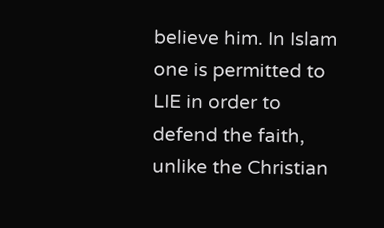believe him. In Islam one is permitted to LIE in order to defend the faith, unlike the Christian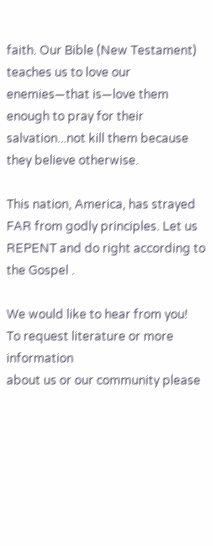faith. Our Bible (New Testament) teaches us to love our enemies—that is—love them enough to pray for their salvation...not kill them because they believe otherwise.

This nation, America, has strayed FAR from godly principles. Let us REPENT and do right according to the Gospel .

We would like to hear from you!
To request literature or more information
about us or our community please